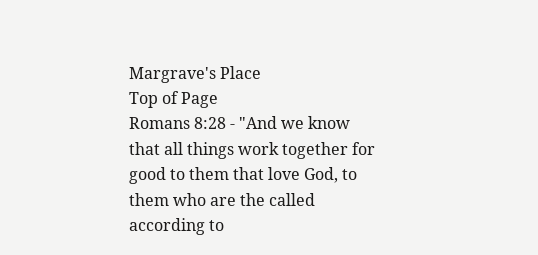Margrave's Place
Top of Page
Romans 8:28 - "And we know that all things work together for good to them that love God, to them who are the called according to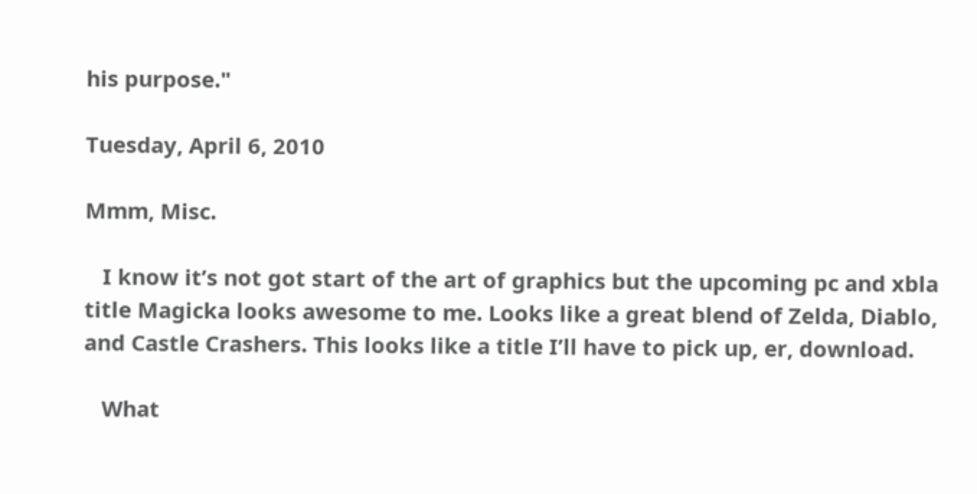his purpose."

Tuesday, April 6, 2010

Mmm, Misc.

   I know it’s not got start of the art of graphics but the upcoming pc and xbla title Magicka looks awesome to me. Looks like a great blend of Zelda, Diablo, and Castle Crashers. This looks like a title I’ll have to pick up, er, download.

   What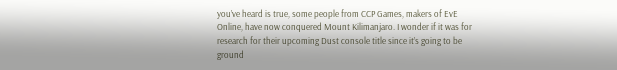you’ve heard is true, some people from CCP Games, makers of EvE Online, have now conquered Mount Kilimanjaro. I wonder if it was for research for their upcoming Dust console title since it’s going to be ground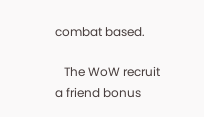combat based.

   The WoW recruit a friend bonus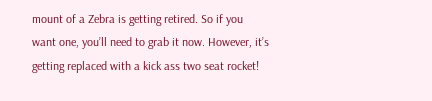mount of a Zebra is getting retired. So if you want one, you’ll need to grab it now. However, it’s getting replaced with a kick ass two seat rocket!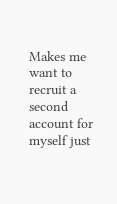Makes me want to recruit a second account for myself just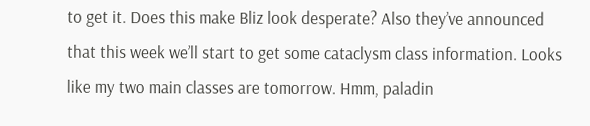to get it. Does this make Bliz look desperate? Also they’ve announced that this week we’ll start to get some cataclysm class information. Looks like my two main classes are tomorrow. Hmm, paladin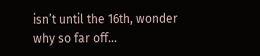isn’t until the 16th, wonder why so far off…